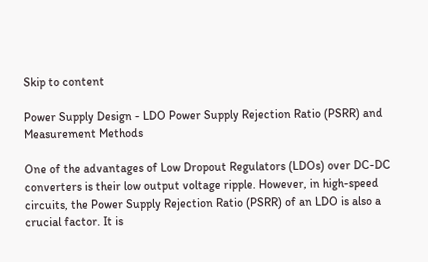Skip to content

Power Supply Design - LDO Power Supply Rejection Ratio (PSRR) and Measurement Methods

One of the advantages of Low Dropout Regulators (LDOs) over DC-DC converters is their low output voltage ripple. However, in high-speed circuits, the Power Supply Rejection Ratio (PSRR) of an LDO is also a crucial factor. It is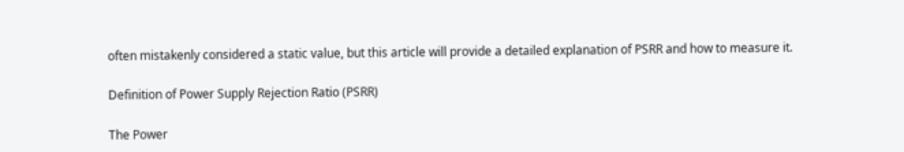often mistakenly considered a static value, but this article will provide a detailed explanation of PSRR and how to measure it.

Definition of Power Supply Rejection Ratio (PSRR)

The Power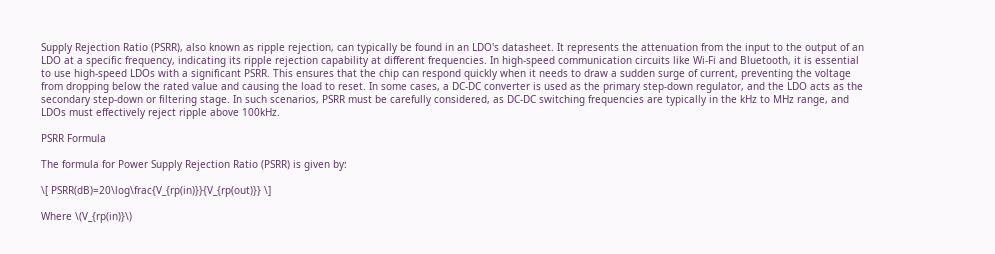Supply Rejection Ratio (PSRR), also known as ripple rejection, can typically be found in an LDO's datasheet. It represents the attenuation from the input to the output of an LDO at a specific frequency, indicating its ripple rejection capability at different frequencies. In high-speed communication circuits like Wi-Fi and Bluetooth, it is essential to use high-speed LDOs with a significant PSRR. This ensures that the chip can respond quickly when it needs to draw a sudden surge of current, preventing the voltage from dropping below the rated value and causing the load to reset. In some cases, a DC-DC converter is used as the primary step-down regulator, and the LDO acts as the secondary step-down or filtering stage. In such scenarios, PSRR must be carefully considered, as DC-DC switching frequencies are typically in the kHz to MHz range, and LDOs must effectively reject ripple above 100kHz.

PSRR Formula

The formula for Power Supply Rejection Ratio (PSRR) is given by:

\[ PSRR(dB)=20\log\frac{V_{rp(in)}}{V_{rp(out)}} \]

Where \(V_{rp(in)}\)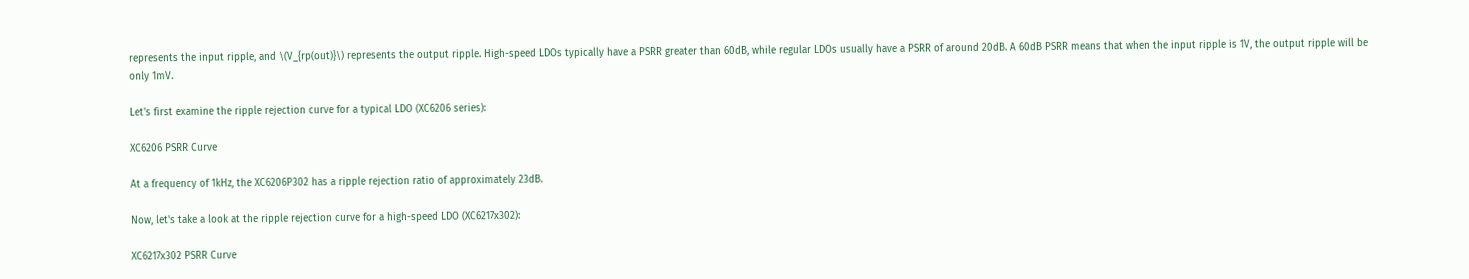represents the input ripple, and \(V_{rp(out)}\) represents the output ripple. High-speed LDOs typically have a PSRR greater than 60dB, while regular LDOs usually have a PSRR of around 20dB. A 60dB PSRR means that when the input ripple is 1V, the output ripple will be only 1mV.

Let's first examine the ripple rejection curve for a typical LDO (XC6206 series):

XC6206 PSRR Curve

At a frequency of 1kHz, the XC6206P302 has a ripple rejection ratio of approximately 23dB.

Now, let's take a look at the ripple rejection curve for a high-speed LDO (XC6217x302):

XC6217x302 PSRR Curve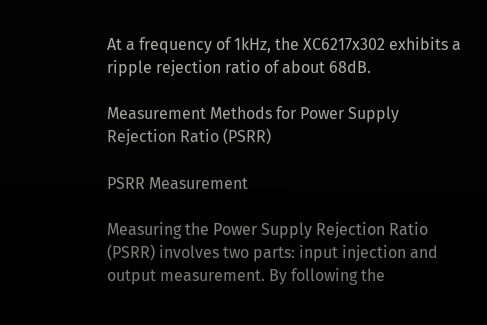At a frequency of 1kHz, the XC6217x302 exhibits a ripple rejection ratio of about 68dB.

Measurement Methods for Power Supply Rejection Ratio (PSRR)

PSRR Measurement

Measuring the Power Supply Rejection Ratio (PSRR) involves two parts: input injection and output measurement. By following the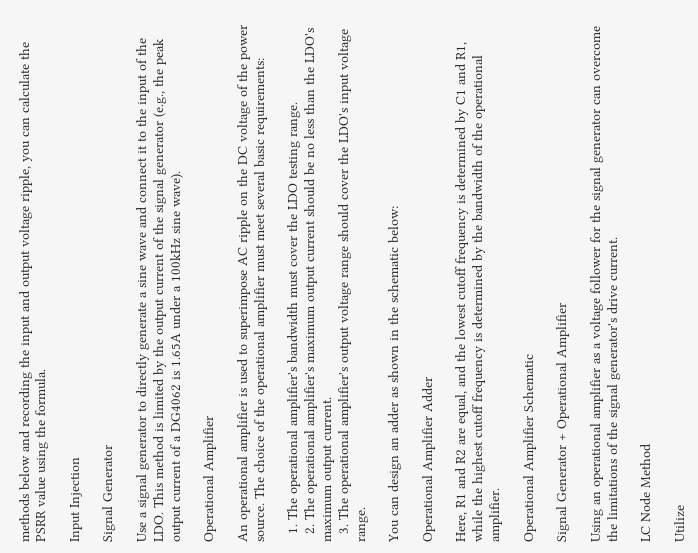methods below and recording the input and output voltage ripple, you can calculate the PSRR value using the formula.

Input Injection

Signal Generator

Use a signal generator to directly generate a sine wave and connect it to the input of the LDO. This method is limited by the output current of the signal generator (e.g., the peak output current of a DG4062 is 1.65A under a 100kHz sine wave).

Operational Amplifier

An operational amplifier is used to superimpose AC ripple on the DC voltage of the power source. The choice of the operational amplifier must meet several basic requirements:

  1. The operational amplifier's bandwidth must cover the LDO testing range.
  2. The operational amplifier's maximum output current should be no less than the LDO's maximum output current.
  3. The operational amplifier's output voltage range should cover the LDO's input voltage range.

You can design an adder as shown in the schematic below:

Operational Amplifier Adder

Here, R1 and R2 are equal, and the lowest cutoff frequency is determined by C1 and R1, while the highest cutoff frequency is determined by the bandwidth of the operational amplifier.

Operational Amplifier Schematic

Signal Generator + Operational Amplifier

Using an operational amplifier as a voltage follower for the signal generator can overcome the limitations of the signal generator's drive current.

LC Node Method

Utilize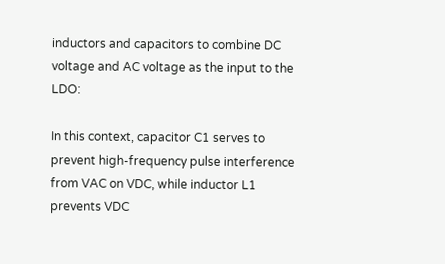inductors and capacitors to combine DC voltage and AC voltage as the input to the LDO:

In this context, capacitor C1 serves to prevent high-frequency pulse interference from VAC on VDC, while inductor L1 prevents VDC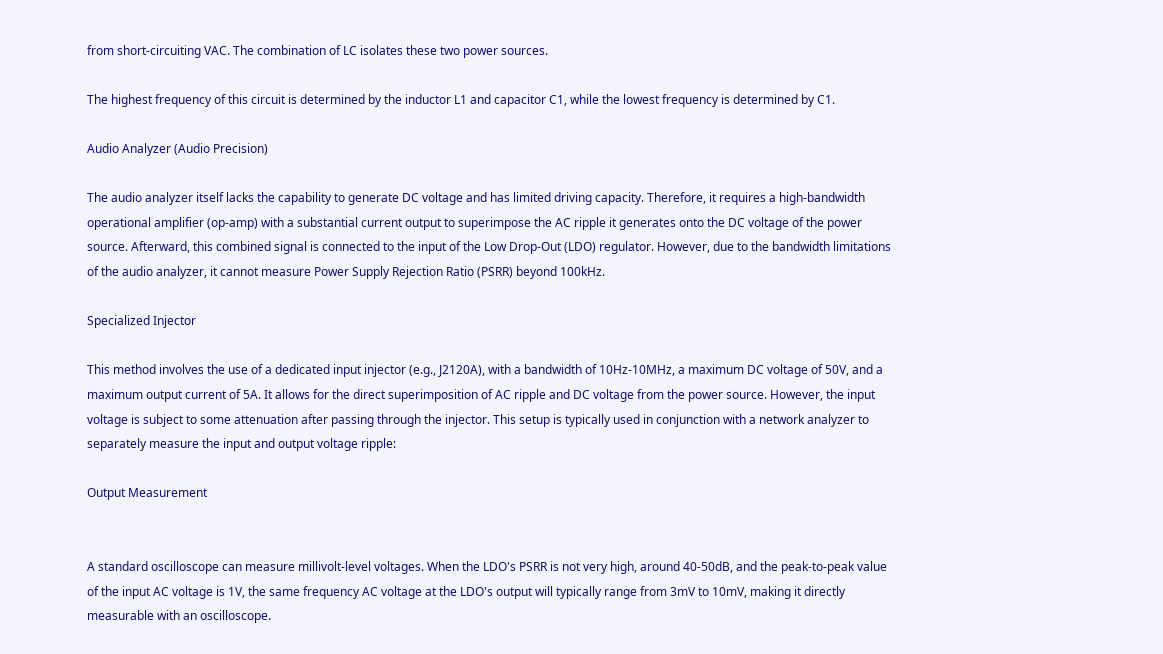from short-circuiting VAC. The combination of LC isolates these two power sources.

The highest frequency of this circuit is determined by the inductor L1 and capacitor C1, while the lowest frequency is determined by C1.

Audio Analyzer (Audio Precision)

The audio analyzer itself lacks the capability to generate DC voltage and has limited driving capacity. Therefore, it requires a high-bandwidth operational amplifier (op-amp) with a substantial current output to superimpose the AC ripple it generates onto the DC voltage of the power source. Afterward, this combined signal is connected to the input of the Low Drop-Out (LDO) regulator. However, due to the bandwidth limitations of the audio analyzer, it cannot measure Power Supply Rejection Ratio (PSRR) beyond 100kHz.

Specialized Injector

This method involves the use of a dedicated input injector (e.g., J2120A), with a bandwidth of 10Hz-10MHz, a maximum DC voltage of 50V, and a maximum output current of 5A. It allows for the direct superimposition of AC ripple and DC voltage from the power source. However, the input voltage is subject to some attenuation after passing through the injector. This setup is typically used in conjunction with a network analyzer to separately measure the input and output voltage ripple:

Output Measurement


A standard oscilloscope can measure millivolt-level voltages. When the LDO's PSRR is not very high, around 40-50dB, and the peak-to-peak value of the input AC voltage is 1V, the same frequency AC voltage at the LDO's output will typically range from 3mV to 10mV, making it directly measurable with an oscilloscope.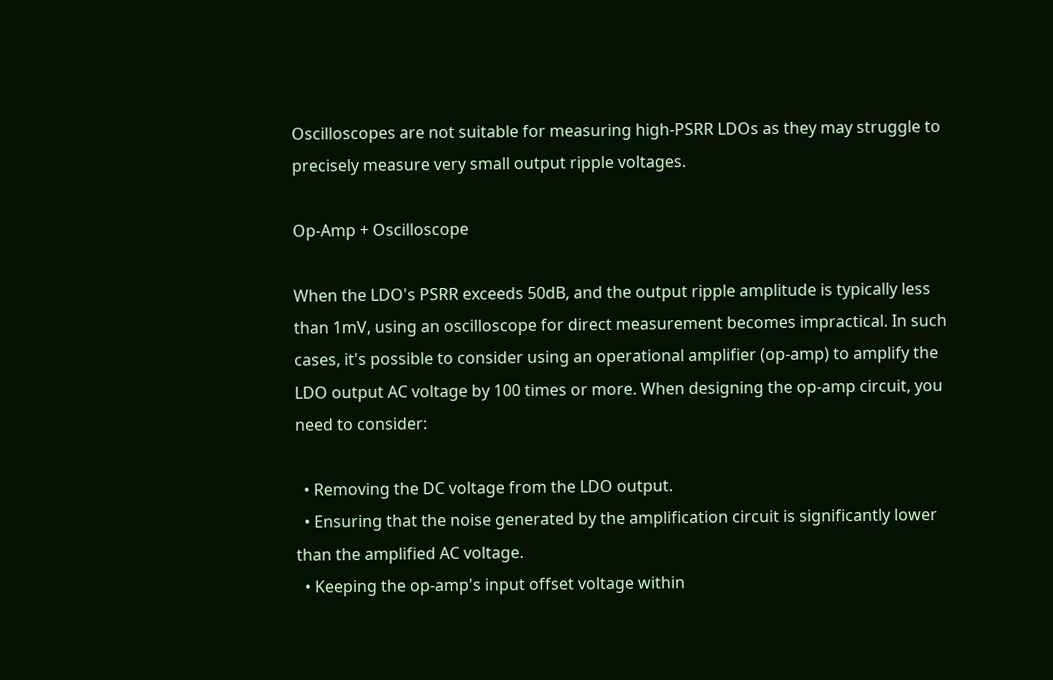Oscilloscopes are not suitable for measuring high-PSRR LDOs as they may struggle to precisely measure very small output ripple voltages.

Op-Amp + Oscilloscope

When the LDO's PSRR exceeds 50dB, and the output ripple amplitude is typically less than 1mV, using an oscilloscope for direct measurement becomes impractical. In such cases, it's possible to consider using an operational amplifier (op-amp) to amplify the LDO output AC voltage by 100 times or more. When designing the op-amp circuit, you need to consider:

  • Removing the DC voltage from the LDO output.
  • Ensuring that the noise generated by the amplification circuit is significantly lower than the amplified AC voltage.
  • Keeping the op-amp's input offset voltage within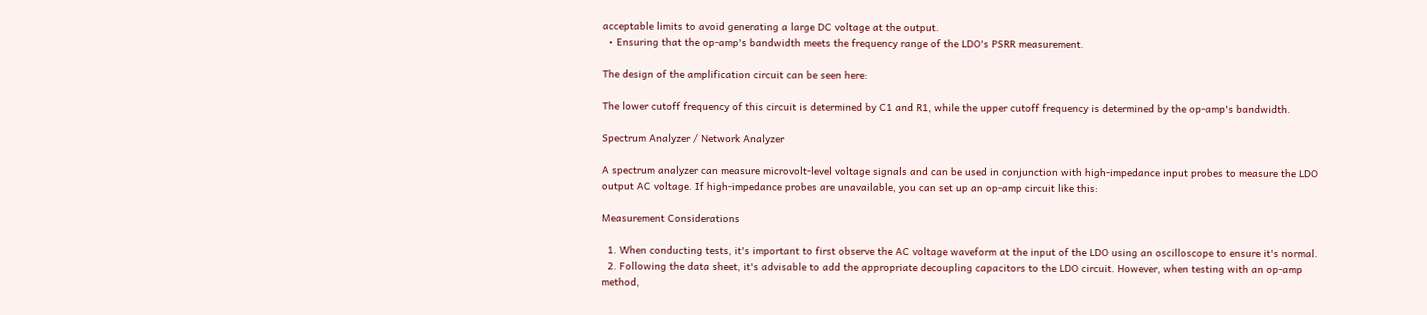acceptable limits to avoid generating a large DC voltage at the output.
  • Ensuring that the op-amp's bandwidth meets the frequency range of the LDO's PSRR measurement.

The design of the amplification circuit can be seen here:

The lower cutoff frequency of this circuit is determined by C1 and R1, while the upper cutoff frequency is determined by the op-amp's bandwidth.

Spectrum Analyzer / Network Analyzer

A spectrum analyzer can measure microvolt-level voltage signals and can be used in conjunction with high-impedance input probes to measure the LDO output AC voltage. If high-impedance probes are unavailable, you can set up an op-amp circuit like this:

Measurement Considerations

  1. When conducting tests, it's important to first observe the AC voltage waveform at the input of the LDO using an oscilloscope to ensure it's normal.
  2. Following the data sheet, it's advisable to add the appropriate decoupling capacitors to the LDO circuit. However, when testing with an op-amp method,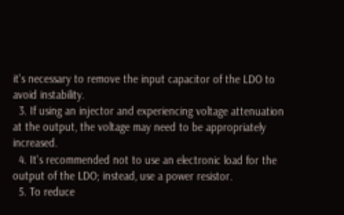it's necessary to remove the input capacitor of the LDO to avoid instability.
  3. If using an injector and experiencing voltage attenuation at the output, the voltage may need to be appropriately increased.
  4. It's recommended not to use an electronic load for the output of the LDO; instead, use a power resistor.
  5. To reduce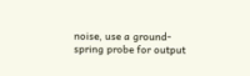noise, use a ground-spring probe for output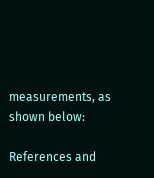measurements, as shown below:

References and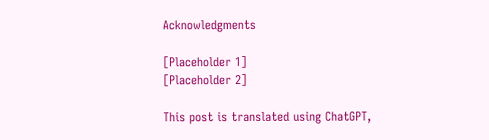Acknowledgments

[Placeholder 1]
[Placeholder 2]

This post is translated using ChatGPT,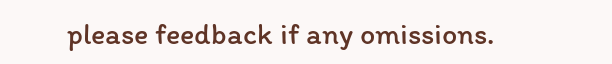please feedback if any omissions.